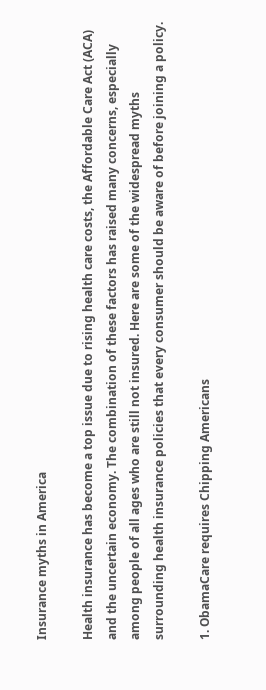Insurance myths in America

Health insurance has become a top issue due to rising health care costs, the Affordable Care Act (ACA) and the uncertain economy. The combination of these factors has raised many concerns, especially among people of all ages who are still not insured. Here are some of the widespread myths surrounding health insurance policies that every consumer should be aware of before joining a policy.

1. ObamaCare requires Chipping Americans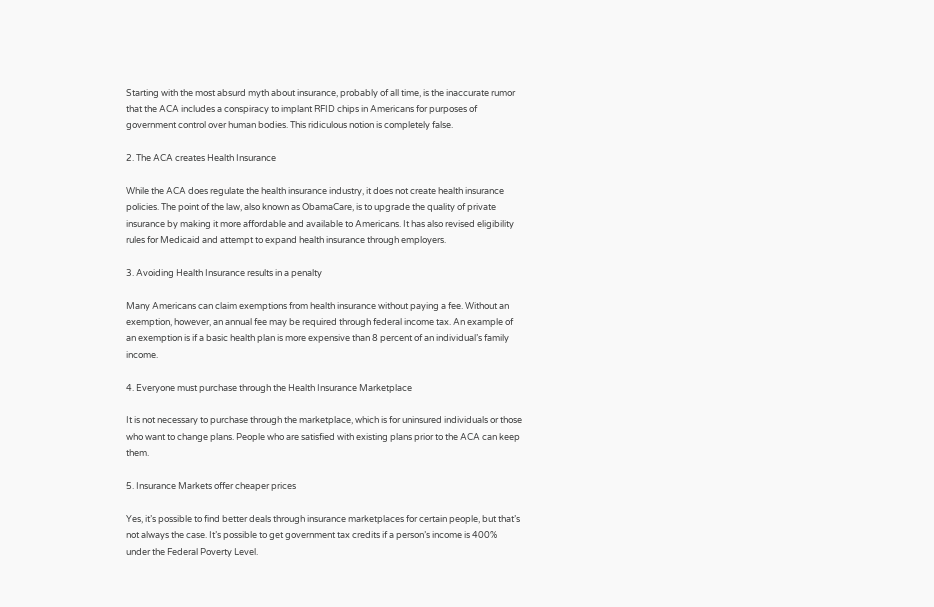Starting with the most absurd myth about insurance, probably of all time, is the inaccurate rumor that the ACA includes a conspiracy to implant RFID chips in Americans for purposes of government control over human bodies. This ridiculous notion is completely false.

2. The ACA creates Health Insurance

While the ACA does regulate the health insurance industry, it does not create health insurance policies. The point of the law, also known as ObamaCare, is to upgrade the quality of private insurance by making it more affordable and available to Americans. It has also revised eligibility rules for Medicaid and attempt to expand health insurance through employers.

3. Avoiding Health Insurance results in a penalty

Many Americans can claim exemptions from health insurance without paying a fee. Without an exemption, however, an annual fee may be required through federal income tax. An example of an exemption is if a basic health plan is more expensive than 8 percent of an individual’s family income.

4. Everyone must purchase through the Health Insurance Marketplace

It is not necessary to purchase through the marketplace, which is for uninsured individuals or those who want to change plans. People who are satisfied with existing plans prior to the ACA can keep them.

5. Insurance Markets offer cheaper prices

Yes, it’s possible to find better deals through insurance marketplaces for certain people, but that’s not always the case. It’s possible to get government tax credits if a person’s income is 400% under the Federal Poverty Level.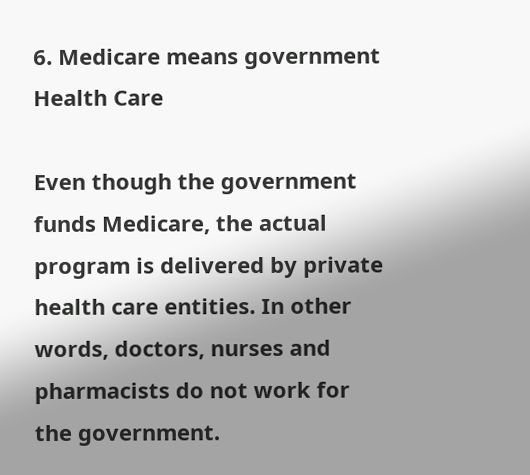6. Medicare means government Health Care

Even though the government funds Medicare, the actual program is delivered by private health care entities. In other words, doctors, nurses and pharmacists do not work for the government.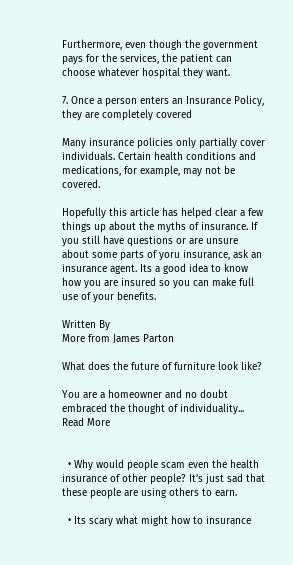Furthermore, even though the government pays for the services, the patient can choose whatever hospital they want.

7. Once a person enters an Insurance Policy, they are completely covered

Many insurance policies only partially cover individuals. Certain health conditions and medications, for example, may not be covered.

Hopefully this article has helped clear a few things up about the myths of insurance. If you still have questions or are unsure about some parts of yoru insurance, ask an insurance agent. Its a good idea to know how you are insured so you can make full use of your benefits.

Written By
More from James Parton

What does the future of furniture look like?

You are a homeowner and no doubt embraced the thought of individuality...
Read More


  • Why would people scam even the health insurance of other people? It’s just sad that these people are using others to earn.

  • Its scary what might how to insurance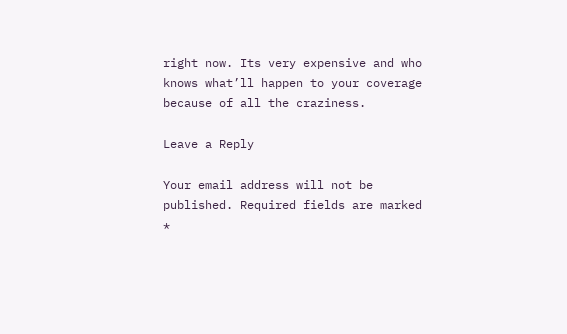right now. Its very expensive and who knows what’ll happen to your coverage because of all the craziness.

Leave a Reply

Your email address will not be published. Required fields are marked *